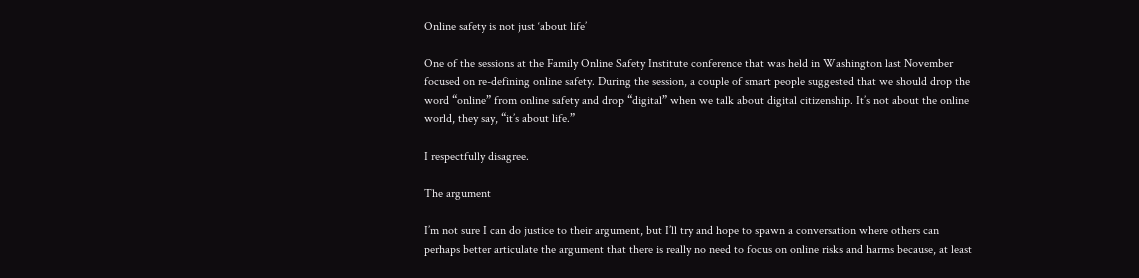Online safety is not just ‘about life’

One of the sessions at the Family Online Safety Institute conference that was held in Washington last November focused on re-defining online safety. During the session, a couple of smart people suggested that we should drop the word “online” from online safety and drop “digital” when we talk about digital citizenship. It’s not about the online world, they say, “it’s about life.”

I respectfully disagree.

The argument

I’m not sure I can do justice to their argument, but I’ll try and hope to spawn a conversation where others can perhaps better articulate the argument that there is really no need to focus on online risks and harms because, at least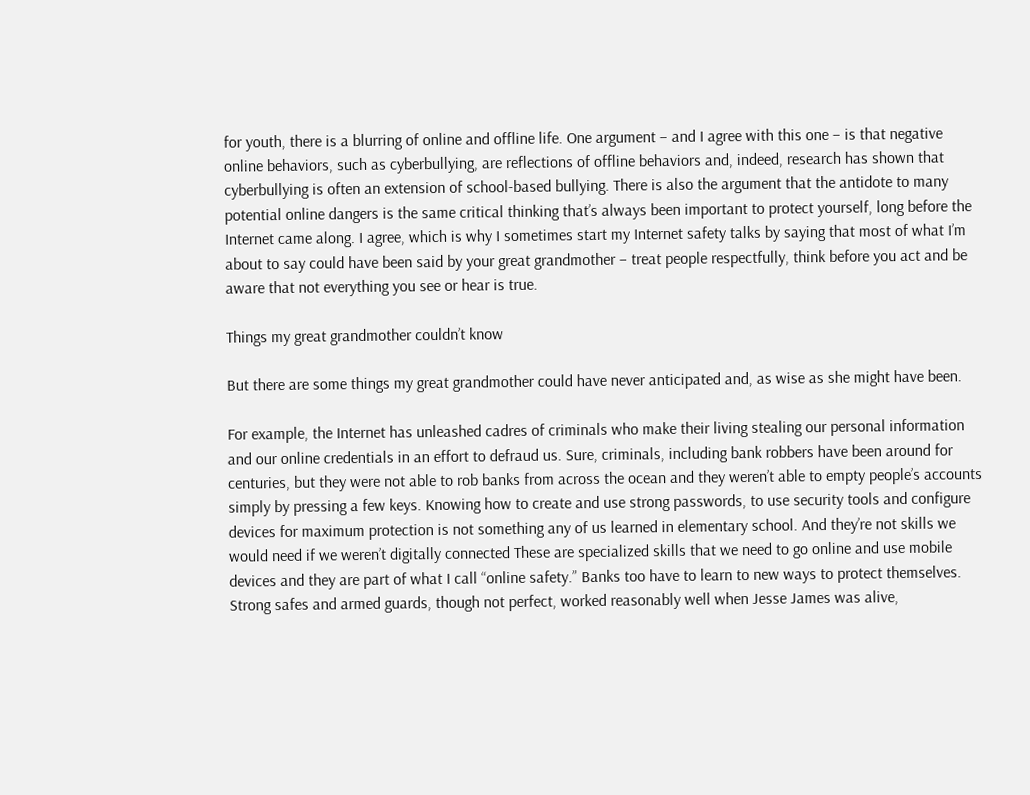for youth, there is a blurring of online and offline life. One argument – and I agree with this one – is that negative online behaviors, such as cyberbullying, are reflections of offline behaviors and, indeed, research has shown that cyberbullying is often an extension of school-based bullying. There is also the argument that the antidote to many potential online dangers is the same critical thinking that’s always been important to protect yourself, long before the Internet came along. I agree, which is why I sometimes start my Internet safety talks by saying that most of what I’m about to say could have been said by your great grandmother – treat people respectfully, think before you act and be aware that not everything you see or hear is true.

Things my great grandmother couldn’t know

But there are some things my great grandmother could have never anticipated and, as wise as she might have been.

For example, the Internet has unleashed cadres of criminals who make their living stealing our personal information and our online credentials in an effort to defraud us. Sure, criminals, including bank robbers have been around for centuries, but they were not able to rob banks from across the ocean and they weren’t able to empty people’s accounts simply by pressing a few keys. Knowing how to create and use strong passwords, to use security tools and configure devices for maximum protection is not something any of us learned in elementary school. And they’re not skills we would need if we weren’t digitally connected These are specialized skills that we need to go online and use mobile devices and they are part of what I call “online safety.” Banks too have to learn to new ways to protect themselves. Strong safes and armed guards, though not perfect, worked reasonably well when Jesse James was alive,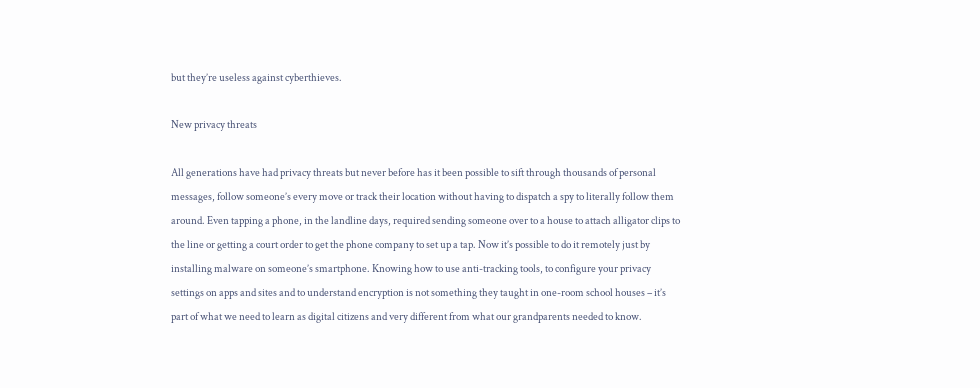but they’re useless against cyberthieves.

New privacy threats

All generations have had privacy threats but never before has it been possible to sift through thousands of personal messages, follow someone’s every move or track their location without having to dispatch a spy to literally follow them around. Even tapping a phone, in the landline days, required sending someone over to a house to attach alligator clips to the line or getting a court order to get the phone company to set up a tap. Now it’s possible to do it remotely just by installing malware on someone’s smartphone. Knowing how to use anti-tracking tools, to configure your privacy settings on apps and sites and to understand encryption is not something they taught in one-room school houses – it’s part of what we need to learn as digital citizens and very different from what our grandparents needed to know.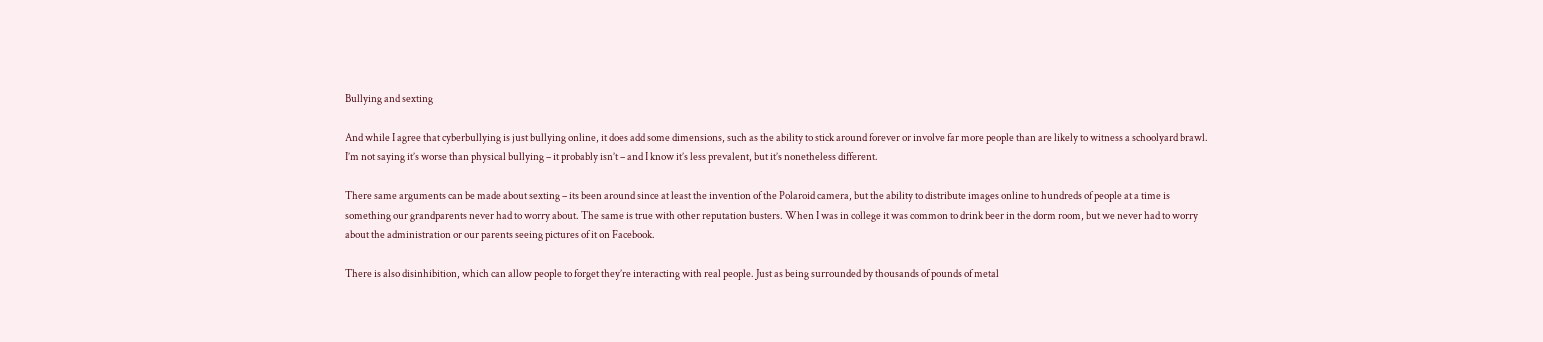Bullying and sexting

And while I agree that cyberbullying is just bullying online, it does add some dimensions, such as the ability to stick around forever or involve far more people than are likely to witness a schoolyard brawl. I’m not saying it’s worse than physical bullying – it probably isn’t – and I know it’s less prevalent, but it’s nonetheless different.

There same arguments can be made about sexting – its been around since at least the invention of the Polaroid camera, but the ability to distribute images online to hundreds of people at a time is something our grandparents never had to worry about. The same is true with other reputation busters. When I was in college it was common to drink beer in the dorm room, but we never had to worry about the administration or our parents seeing pictures of it on Facebook.

There is also disinhibition, which can allow people to forget they’re interacting with real people. Just as being surrounded by thousands of pounds of metal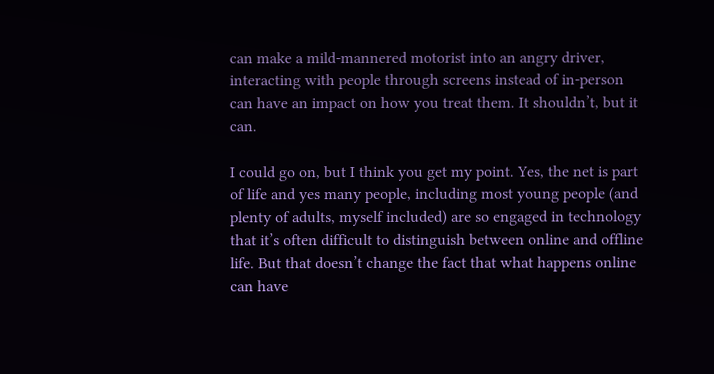can make a mild-mannered motorist into an angry driver, interacting with people through screens instead of in-person can have an impact on how you treat them. It shouldn’t, but it can.

I could go on, but I think you get my point. Yes, the net is part of life and yes many people, including most young people (and plenty of adults, myself included) are so engaged in technology that it’s often difficult to distinguish between online and offline life. But that doesn’t change the fact that what happens online can have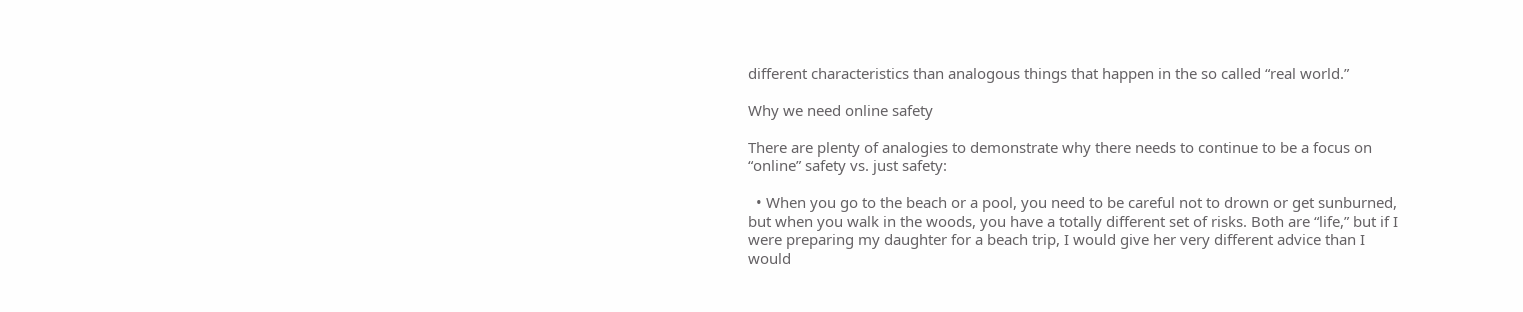different characteristics than analogous things that happen in the so called “real world.”

Why we need online safety

There are plenty of analogies to demonstrate why there needs to continue to be a focus on “online” safety vs. just safety:

  • When you go to the beach or a pool, you need to be careful not to drown or get sunburned, but when you walk in the woods, you have a totally different set of risks. Both are “life,” but if I were preparing my daughter for a beach trip, I would give her very different advice than I would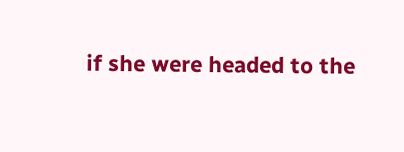if she were headed to the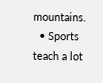mountains.
  • Sports teach a lot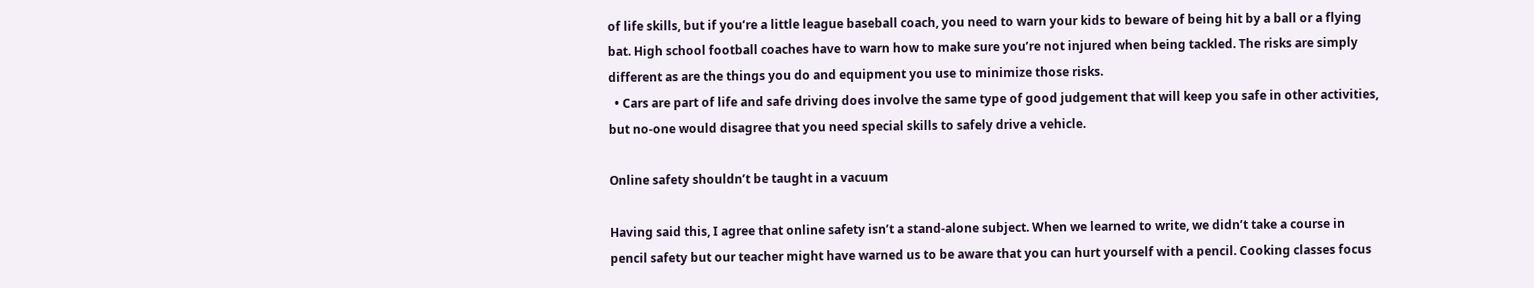of life skills, but if you’re a little league baseball coach, you need to warn your kids to beware of being hit by a ball or a flying bat. High school football coaches have to warn how to make sure you’re not injured when being tackled. The risks are simply different as are the things you do and equipment you use to minimize those risks.
  • Cars are part of life and safe driving does involve the same type of good judgement that will keep you safe in other activities, but no-one would disagree that you need special skills to safely drive a vehicle.

Online safety shouldn’t be taught in a vacuum

Having said this, I agree that online safety isn’t a stand-alone subject. When we learned to write, we didn’t take a course in pencil safety but our teacher might have warned us to be aware that you can hurt yourself with a pencil. Cooking classes focus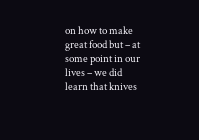on how to make great food but – at some point in our lives – we did learn that knives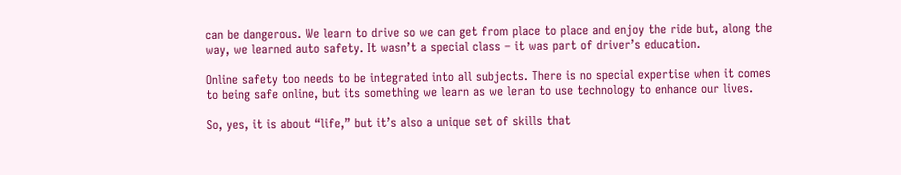can be dangerous. We learn to drive so we can get from place to place and enjoy the ride but, along the way, we learned auto safety. It wasn’t a special class – it was part of driver’s education.

Online safety too needs to be integrated into all subjects. There is no special expertise when it comes to being safe online, but its something we learn as we leran to use technology to enhance our lives.

So, yes, it is about “life,” but it’s also a unique set of skills that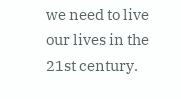we need to live our lives in the 21st century.